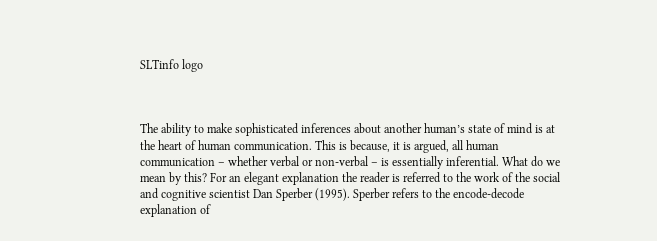SLTinfo logo



The ability to make sophisticated inferences about another human’s state of mind is at the heart of human communication. This is because, it is argued, all human communication – whether verbal or non-verbal – is essentially inferential. What do we mean by this? For an elegant explanation the reader is referred to the work of the social and cognitive scientist Dan Sperber (1995). Sperber refers to the encode-decode explanation of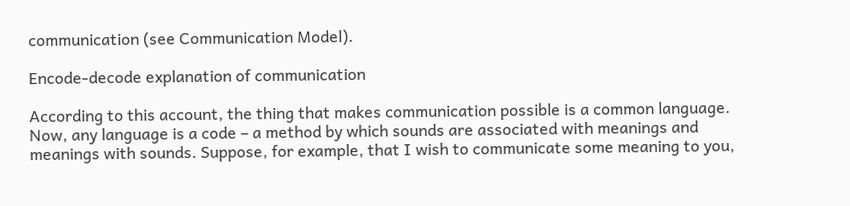communication (see Communication Model).

Encode-decode explanation of communication

According to this account, the thing that makes communication possible is a common language. Now, any language is a code – a method by which sounds are associated with meanings and meanings with sounds. Suppose, for example, that I wish to communicate some meaning to you,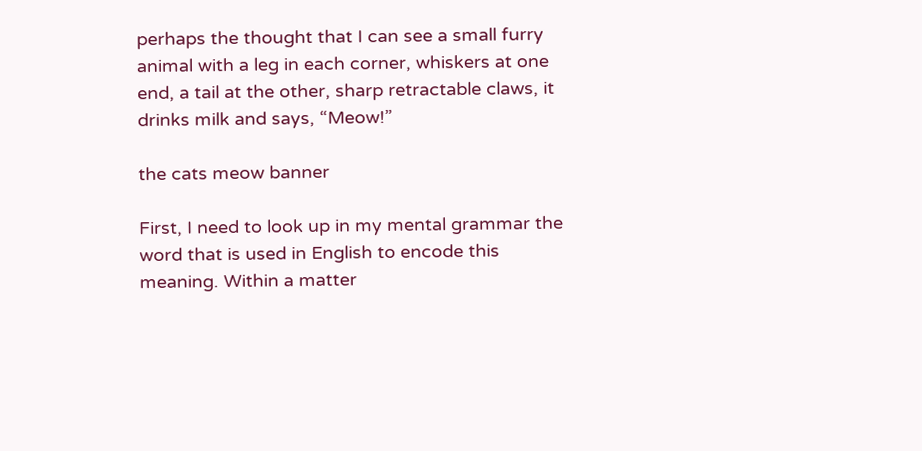perhaps the thought that I can see a small furry animal with a leg in each corner, whiskers at one end, a tail at the other, sharp retractable claws, it drinks milk and says, “Meow!”

the cats meow banner

First, I need to look up in my mental grammar the word that is used in English to encode this meaning. Within a matter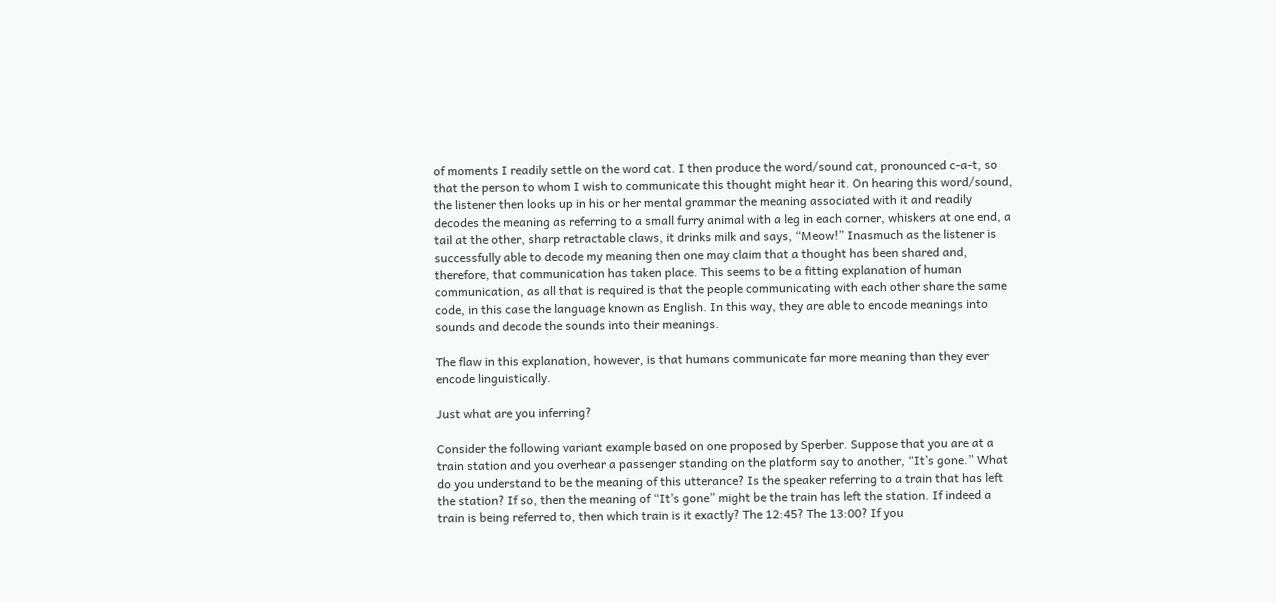of moments I readily settle on the word cat. I then produce the word/sound cat, pronounced c-a-t, so that the person to whom I wish to communicate this thought might hear it. On hearing this word/sound, the listener then looks up in his or her mental grammar the meaning associated with it and readily decodes the meaning as referring to a small furry animal with a leg in each corner, whiskers at one end, a tail at the other, sharp retractable claws, it drinks milk and says, “Meow!” Inasmuch as the listener is successfully able to decode my meaning then one may claim that a thought has been shared and, therefore, that communication has taken place. This seems to be a fitting explanation of human communication, as all that is required is that the people communicating with each other share the same code, in this case the language known as English. In this way, they are able to encode meanings into sounds and decode the sounds into their meanings.

The flaw in this explanation, however, is that humans communicate far more meaning than they ever encode linguistically.

Just what are you inferring?

Consider the following variant example based on one proposed by Sperber. Suppose that you are at a train station and you overhear a passenger standing on the platform say to another, “It’s gone.” What do you understand to be the meaning of this utterance? Is the speaker referring to a train that has left the station? If so, then the meaning of “It’s gone” might be the train has left the station. If indeed a train is being referred to, then which train is it exactly? The 12:45? The 13:00? If you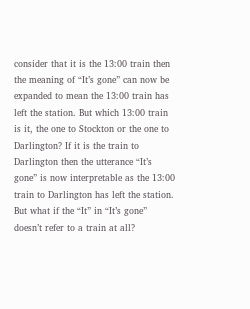consider that it is the 13:00 train then the meaning of “It’s gone” can now be expanded to mean the 13:00 train has left the station. But which 13:00 train is it, the one to Stockton or the one to Darlington? If it is the train to Darlington then the utterance “It’s gone” is now interpretable as the 13:00 train to Darlington has left the station. But what if the “It” in “It’s gone” doesn’t refer to a train at all?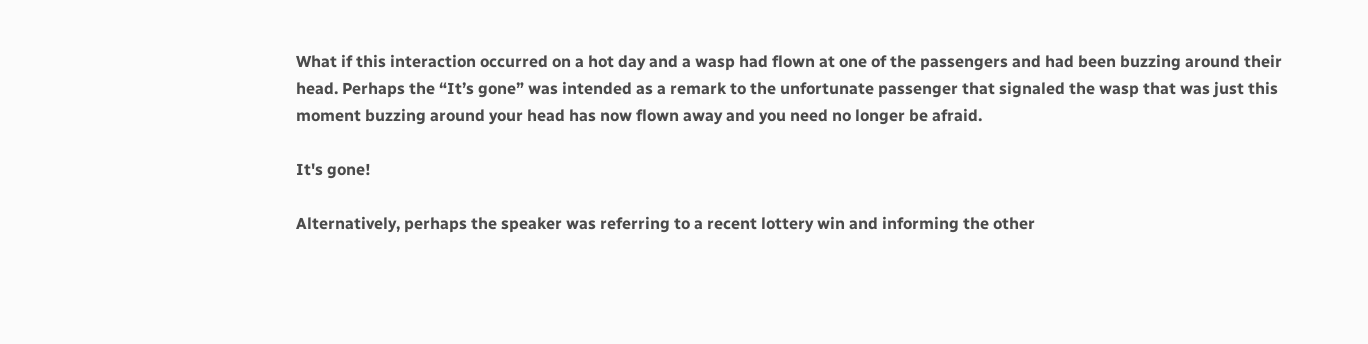What if this interaction occurred on a hot day and a wasp had flown at one of the passengers and had been buzzing around their head. Perhaps the “It’s gone” was intended as a remark to the unfortunate passenger that signaled the wasp that was just this moment buzzing around your head has now flown away and you need no longer be afraid.

It's gone!

Alternatively, perhaps the speaker was referring to a recent lottery win and informing the other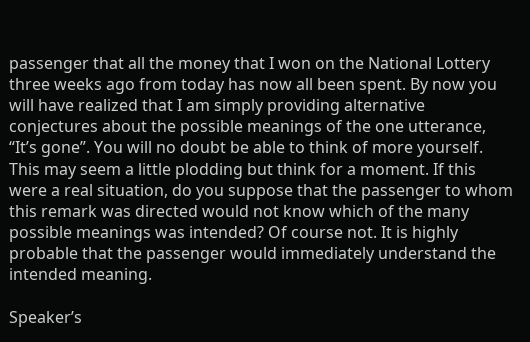passenger that all the money that I won on the National Lottery three weeks ago from today has now all been spent. By now you will have realized that I am simply providing alternative conjectures about the possible meanings of the one utterance, “It’s gone”. You will no doubt be able to think of more yourself. This may seem a little plodding but think for a moment. If this were a real situation, do you suppose that the passenger to whom this remark was directed would not know which of the many possible meanings was intended? Of course not. It is highly probable that the passenger would immediately understand the intended meaning.

Speaker’s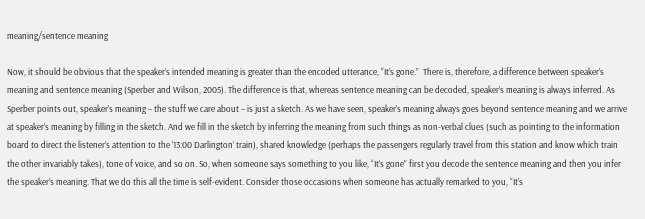meaning/sentence meaning

Now, it should be obvious that the speaker’s intended meaning is greater than the encoded utterance, “It’s gone.”  There is, therefore, a difference between speaker’s meaning and sentence meaning (Sperber and Wilson, 2005). The difference is that, whereas sentence meaning can be decoded, speaker’s meaning is always inferred. As Sperber points out, speaker’s meaning – the stuff we care about – is just a sketch. As we have seen, speaker’s meaning always goes beyond sentence meaning and we arrive at speaker’s meaning by filling in the sketch. And we fill in the sketch by inferring the meaning from such things as non-verbal clues (such as pointing to the information board to direct the listener’s attention to the ‘13:00 Darlington’ train), shared knowledge (perhaps the passengers regularly travel from this station and know which train the other invariably takes), tone of voice, and so on. So, when someone says something to you like, “It’s gone” first you decode the sentence meaning and then you infer the speaker’s meaning. That we do this all the time is self-evident. Consider those occasions when someone has actually remarked to you, “It’s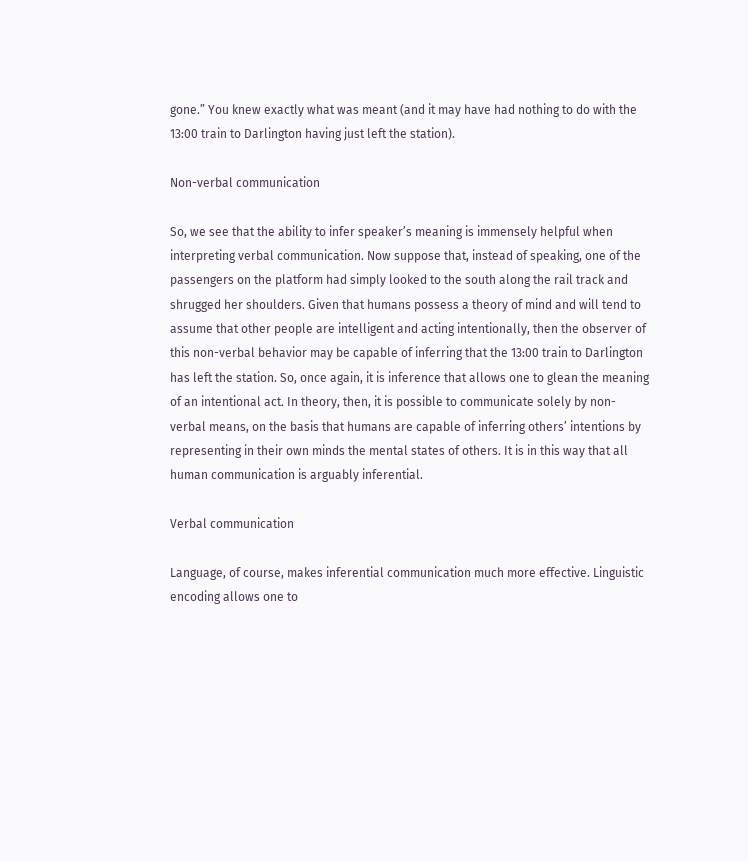gone.” You knew exactly what was meant (and it may have had nothing to do with the 13:00 train to Darlington having just left the station).

Non-verbal communication

So, we see that the ability to infer speaker’s meaning is immensely helpful when interpreting verbal communication. Now suppose that, instead of speaking, one of the passengers on the platform had simply looked to the south along the rail track and shrugged her shoulders. Given that humans possess a theory of mind and will tend to assume that other people are intelligent and acting intentionally, then the observer of this non-verbal behavior may be capable of inferring that the 13:00 train to Darlington has left the station. So, once again, it is inference that allows one to glean the meaning of an intentional act. In theory, then, it is possible to communicate solely by non-verbal means, on the basis that humans are capable of inferring others’ intentions by representing in their own minds the mental states of others. It is in this way that all human communication is arguably inferential.

Verbal communication

Language, of course, makes inferential communication much more effective. Linguistic encoding allows one to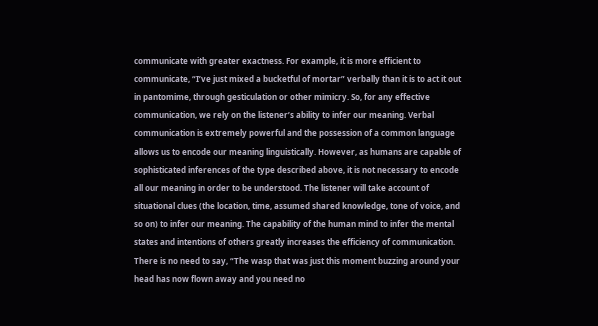communicate with greater exactness. For example, it is more efficient to communicate, “I’ve just mixed a bucketful of mortar” verbally than it is to act it out in pantomime, through gesticulation or other mimicry. So, for any effective communication, we rely on the listener’s ability to infer our meaning. Verbal communication is extremely powerful and the possession of a common language allows us to encode our meaning linguistically. However, as humans are capable of sophisticated inferences of the type described above, it is not necessary to encode all our meaning in order to be understood. The listener will take account of situational clues (the location, time, assumed shared knowledge, tone of voice, and so on) to infer our meaning. The capability of the human mind to infer the mental states and intentions of others greatly increases the efficiency of communication. There is no need to say, “The wasp that was just this moment buzzing around your head has now flown away and you need no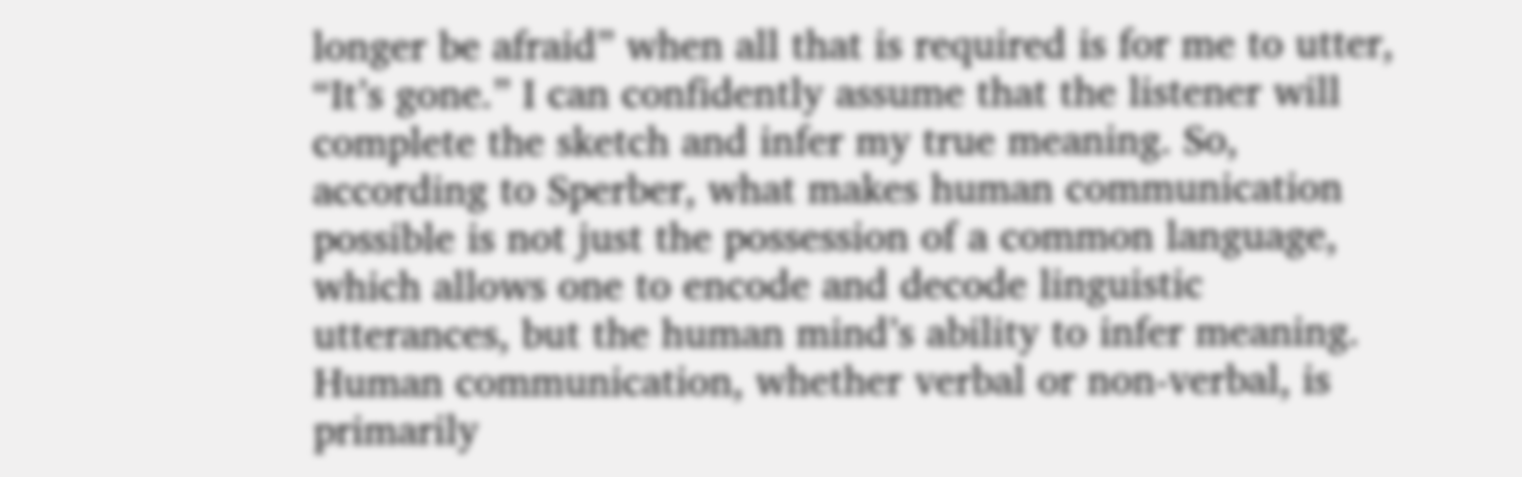longer be afraid” when all that is required is for me to utter, “It’s gone.” I can confidently assume that the listener will complete the sketch and infer my true meaning. So, according to Sperber, what makes human communication possible is not just the possession of a common language, which allows one to encode and decode linguistic utterances, but the human mind’s ability to infer meaning. Human communication, whether verbal or non-verbal, is primarily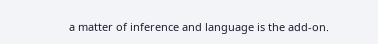a matter of inference and language is the add-on.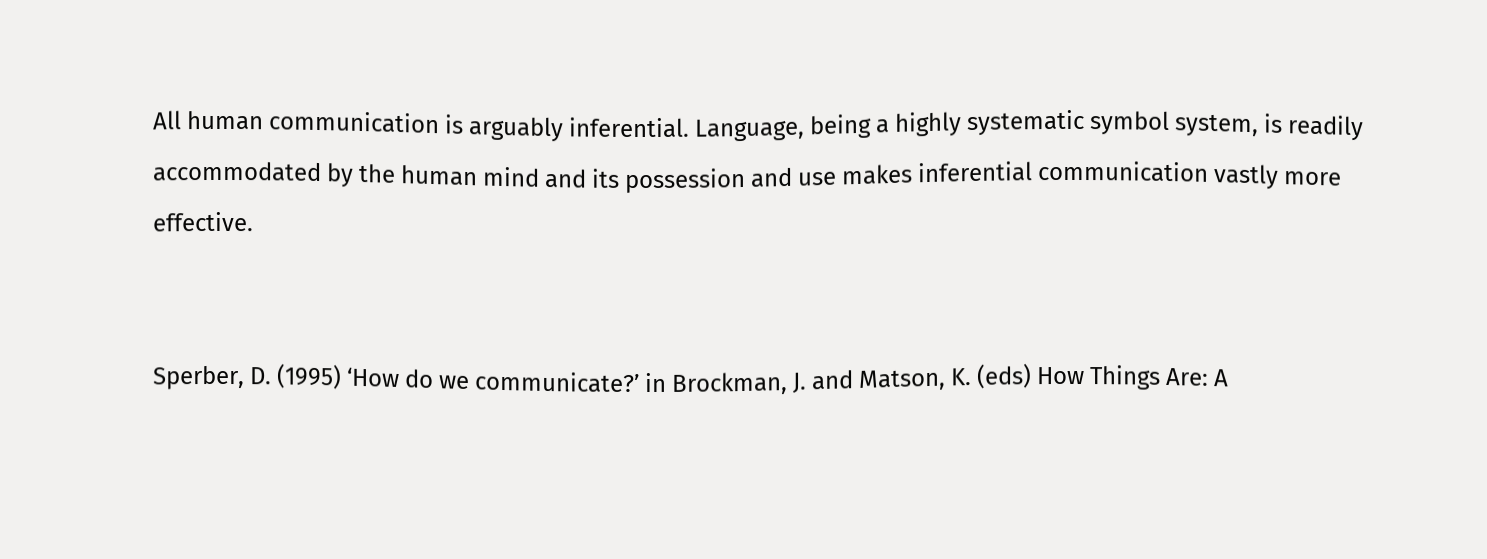All human communication is arguably inferential. Language, being a highly systematic symbol system, is readily accommodated by the human mind and its possession and use makes inferential communication vastly more effective.


Sperber, D. (1995) ‘How do we communicate?’ in Brockman, J. and Matson, K. (eds) How Things Are: A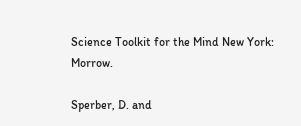Science Toolkit for the Mind New York: Morrow.

Sperber, D. and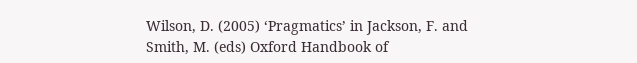Wilson, D. (2005) ‘Pragmatics’ in Jackson, F. and Smith, M. (eds) Oxford Handbook of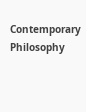Contemporary Philosophy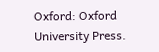Oxford: Oxford University Press.